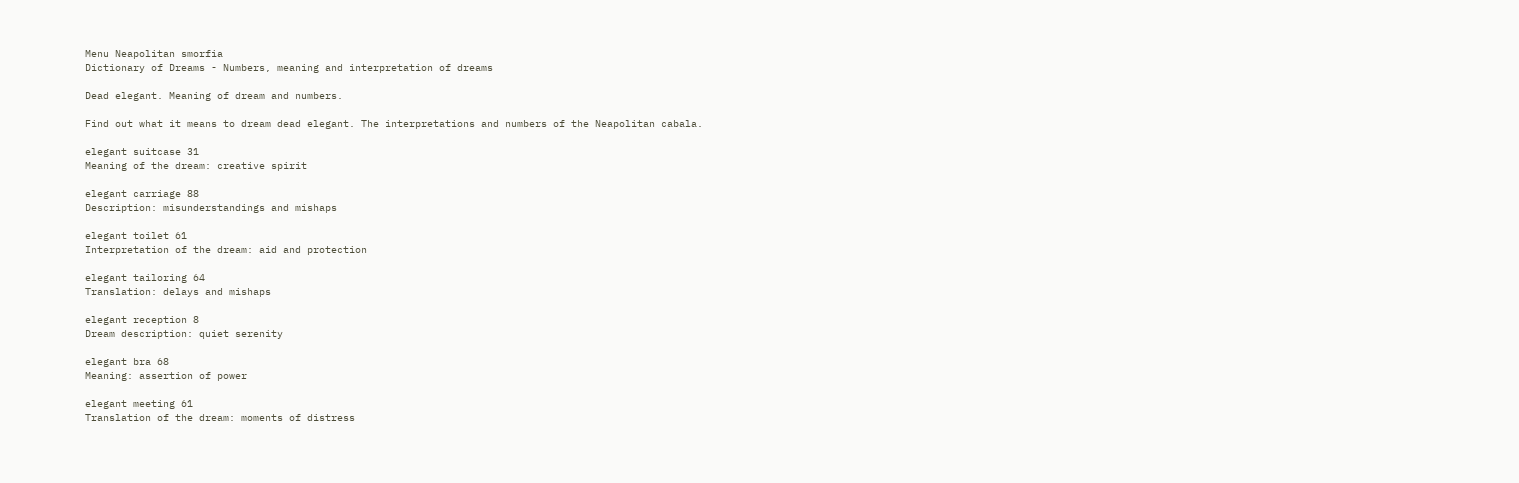Menu Neapolitan smorfia
Dictionary of Dreams - Numbers, meaning and interpretation of dreams

Dead elegant. Meaning of dream and numbers.

Find out what it means to dream dead elegant. The interpretations and numbers of the Neapolitan cabala.

elegant suitcase 31
Meaning of the dream: creative spirit

elegant carriage 88
Description: misunderstandings and mishaps

elegant toilet 61
Interpretation of the dream: aid and protection

elegant tailoring 64
Translation: delays and mishaps

elegant reception 8
Dream description: quiet serenity

elegant bra 68
Meaning: assertion of power

elegant meeting 61
Translation of the dream: moments of distress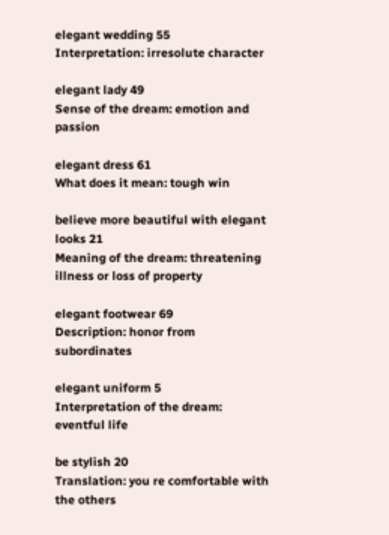elegant wedding 55
Interpretation: irresolute character

elegant lady 49
Sense of the dream: emotion and passion

elegant dress 61
What does it mean: tough win

believe more beautiful with elegant looks 21
Meaning of the dream: threatening illness or loss of property

elegant footwear 69
Description: honor from subordinates

elegant uniform 5
Interpretation of the dream: eventful life

be stylish 20
Translation: you re comfortable with the others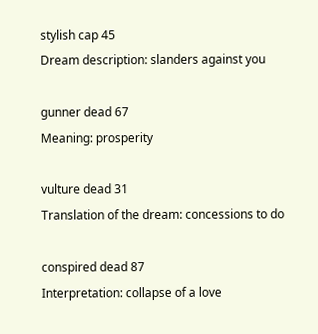stylish cap 45
Dream description: slanders against you

gunner dead 67
Meaning: prosperity

vulture dead 31
Translation of the dream: concessions to do

conspired dead 87
Interpretation: collapse of a love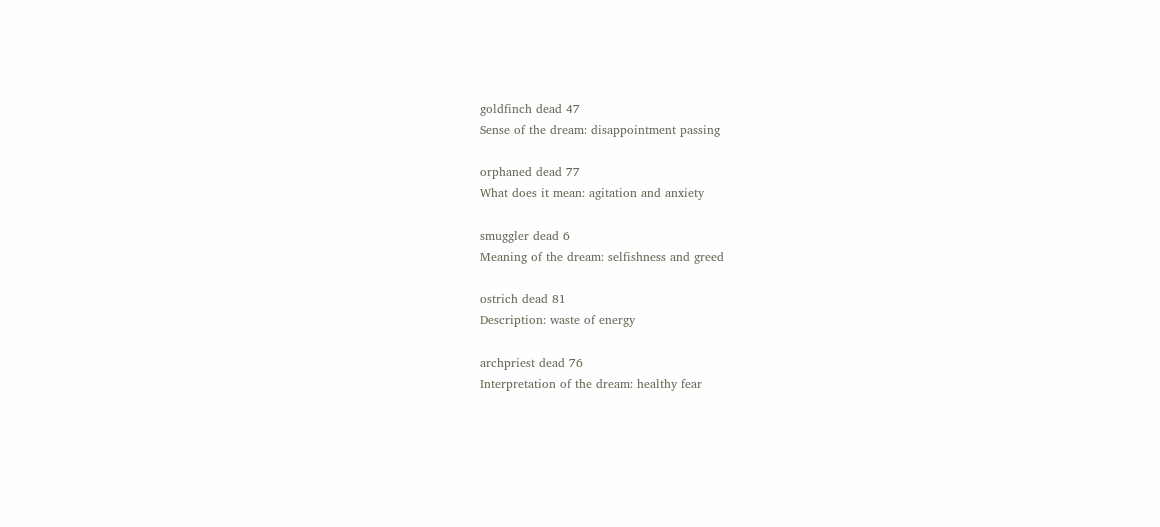goldfinch dead 47
Sense of the dream: disappointment passing

orphaned dead 77
What does it mean: agitation and anxiety

smuggler dead 6
Meaning of the dream: selfishness and greed

ostrich dead 81
Description: waste of energy

archpriest dead 76
Interpretation of the dream: healthy fear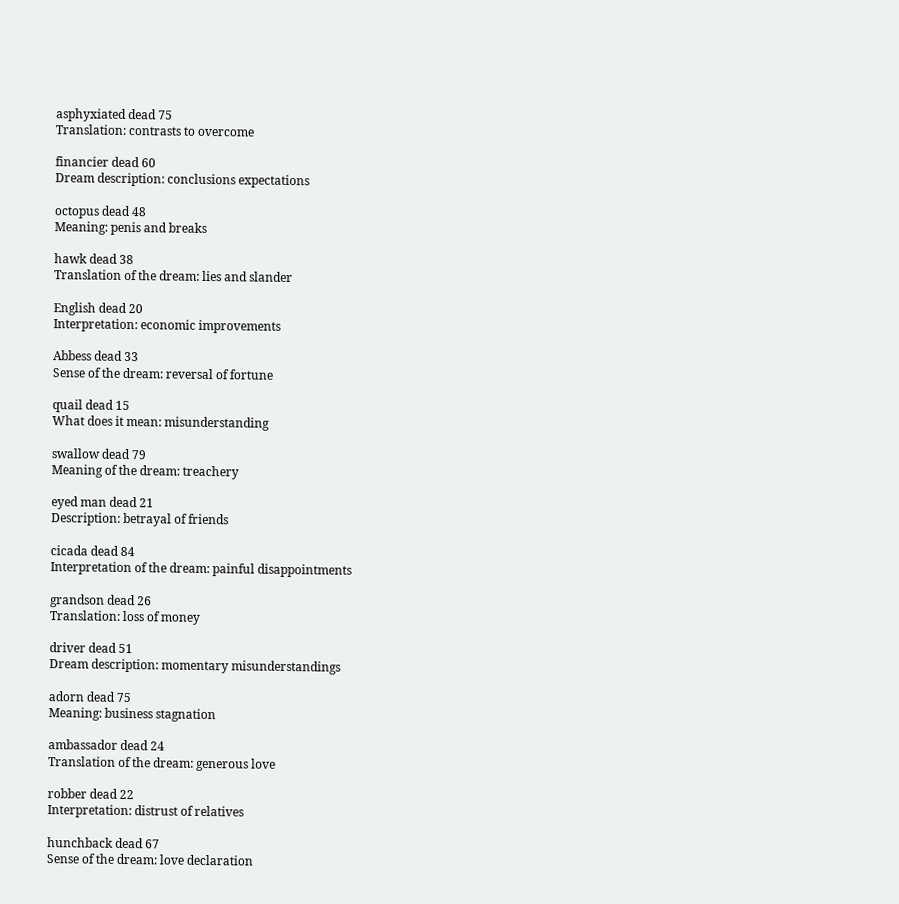asphyxiated dead 75
Translation: contrasts to overcome

financier dead 60
Dream description: conclusions expectations

octopus dead 48
Meaning: penis and breaks

hawk dead 38
Translation of the dream: lies and slander

English dead 20
Interpretation: economic improvements

Abbess dead 33
Sense of the dream: reversal of fortune

quail dead 15
What does it mean: misunderstanding

swallow dead 79
Meaning of the dream: treachery

eyed man dead 21
Description: betrayal of friends

cicada dead 84
Interpretation of the dream: painful disappointments

grandson dead 26
Translation: loss of money

driver dead 51
Dream description: momentary misunderstandings

adorn dead 75
Meaning: business stagnation

ambassador dead 24
Translation of the dream: generous love

robber dead 22
Interpretation: distrust of relatives

hunchback dead 67
Sense of the dream: love declaration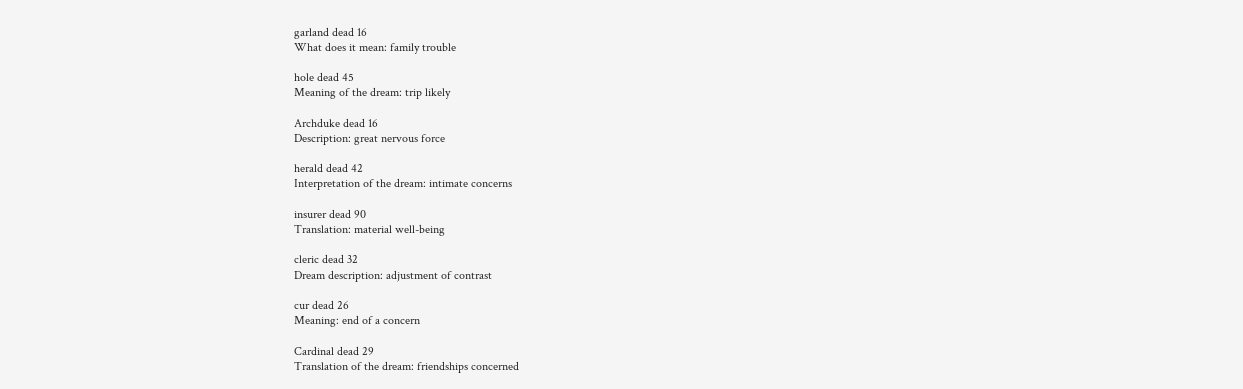garland dead 16
What does it mean: family trouble

hole dead 45
Meaning of the dream: trip likely

Archduke dead 16
Description: great nervous force

herald dead 42
Interpretation of the dream: intimate concerns

insurer dead 90
Translation: material well-being

cleric dead 32
Dream description: adjustment of contrast

cur dead 26
Meaning: end of a concern

Cardinal dead 29
Translation of the dream: friendships concerned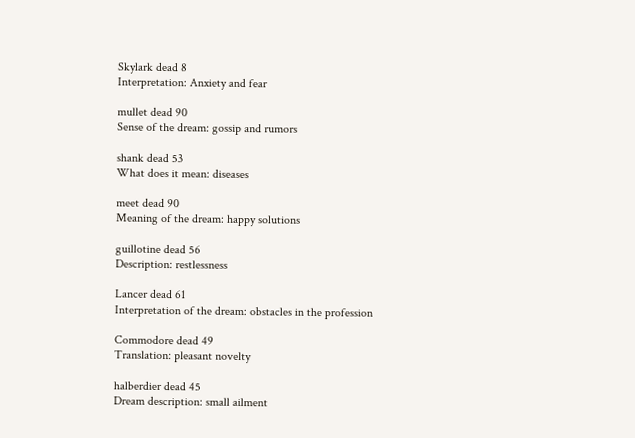Skylark dead 8
Interpretation: Anxiety and fear

mullet dead 90
Sense of the dream: gossip and rumors

shank dead 53
What does it mean: diseases

meet dead 90
Meaning of the dream: happy solutions

guillotine dead 56
Description: restlessness

Lancer dead 61
Interpretation of the dream: obstacles in the profession

Commodore dead 49
Translation: pleasant novelty

halberdier dead 45
Dream description: small ailment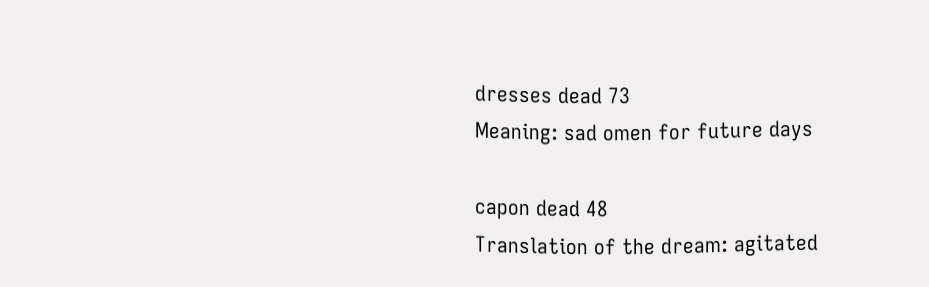dresses dead 73
Meaning: sad omen for future days

capon dead 48
Translation of the dream: agitated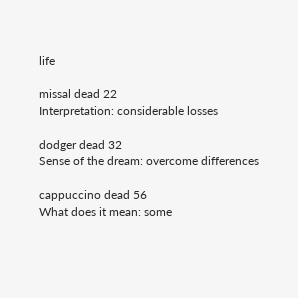life

missal dead 22
Interpretation: considerable losses

dodger dead 32
Sense of the dream: overcome differences

cappuccino dead 56
What does it mean: some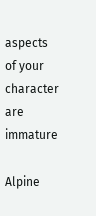aspects of your character are immature

Alpine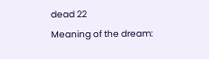dead 22
Meaning of the dream: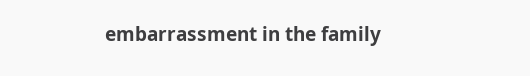embarrassment in the family